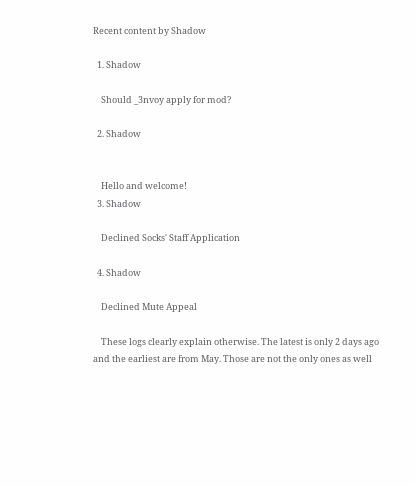Recent content by Shadow

  1. Shadow

    Should _3nvoy apply for mod?

  2. Shadow


    Hello and welcome!
  3. Shadow

    Declined Socks' Staff Application

  4. Shadow

    Declined Mute Appeal

    These logs clearly explain otherwise. The latest is only 2 days ago and the earliest are from May. Those are not the only ones as well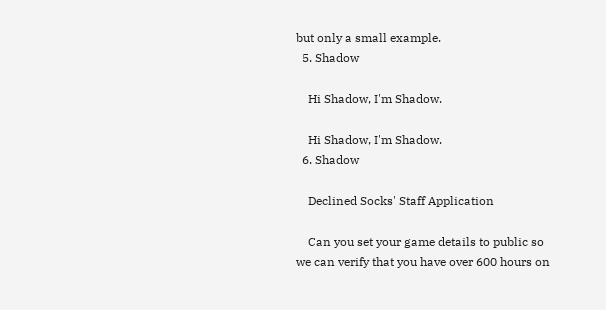but only a small example.
  5. Shadow

    Hi Shadow, I'm Shadow.

    Hi Shadow, I'm Shadow.
  6. Shadow

    Declined Socks' Staff Application

    Can you set your game details to public so we can verify that you have over 600 hours on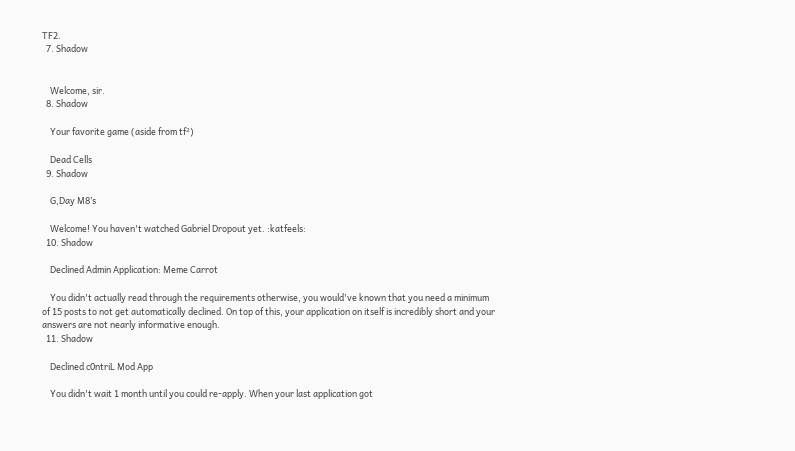TF2.
  7. Shadow


    Welcome, sir.
  8. Shadow

    Your favorite game (aside from tf²)

    Dead Cells
  9. Shadow

    G,Day M8’s

    Welcome! You haven't watched Gabriel Dropout yet. :katfeels:
  10. Shadow

    Declined Admin Application: Meme Carrot

    You didn't actually read through the requirements otherwise, you would've known that you need a minimum of 15 posts to not get automatically declined. On top of this, your application on itself is incredibly short and your answers are not nearly informative enough.
  11. Shadow

    Declined c0ntriL Mod App

    You didn't wait 1 month until you could re-apply. When your last application got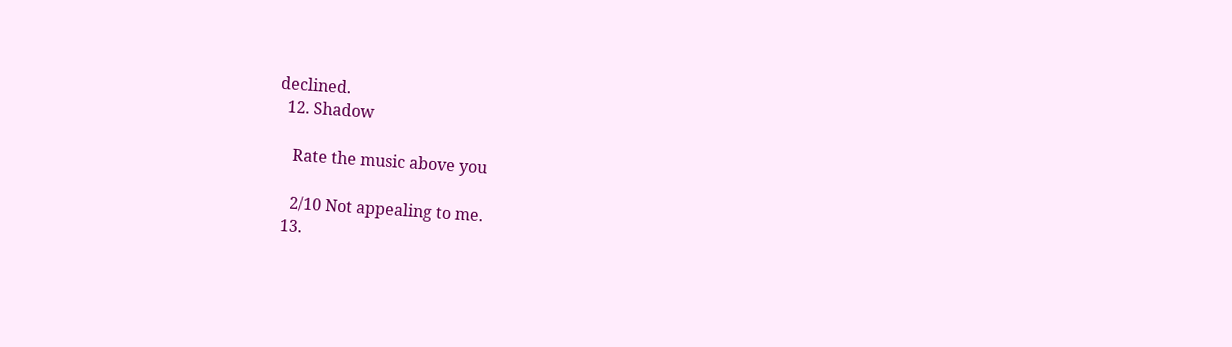declined.
  12. Shadow

    Rate the music above you

    2/10 Not appealing to me.
  13.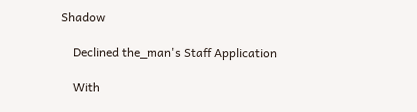Shadow

    Declined the_man's Staff Application

    With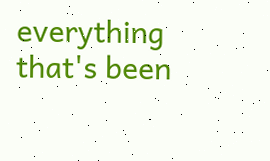everything that's been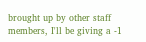brought up by other staff members, I'll be giving a -1